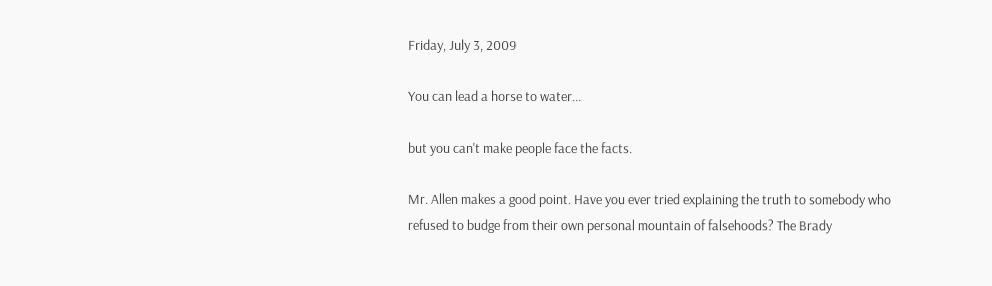Friday, July 3, 2009

You can lead a horse to water...

but you can't make people face the facts.

Mr. Allen makes a good point. Have you ever tried explaining the truth to somebody who refused to budge from their own personal mountain of falsehoods? The Brady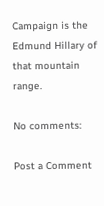Campaign is the Edmund Hillary of that mountain range.

No comments:

Post a Comment